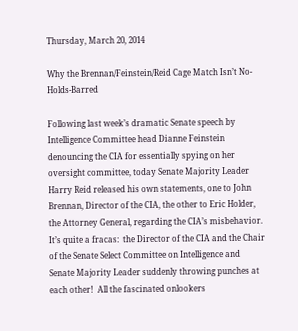Thursday, March 20, 2014

Why the Brennan/Feinstein/Reid Cage Match Isn’t No-Holds-Barred

Following last week’s dramatic Senate speech by Intelligence Committee head Dianne Feinstein denouncing the CIA for essentially spying on her oversight committee, today Senate Majority Leader Harry Reid released his own statements, one to John Brennan, Director of the CIA, the other to Eric Holder, the Attorney General, regarding the CIA’s misbehavior.  It’s quite a fracas:  the Director of the CIA and the Chair of the Senate Select Committee on Intelligence and Senate Majority Leader suddenly throwing punches at each other!  All the fascinated onlookers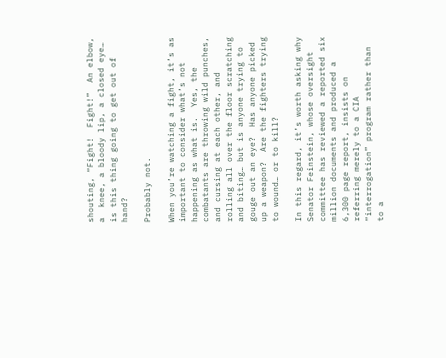shouting, “Fight!  Fight!”  An elbow, a  knee, a bloody lip, a closed eye… is this thing going to get out of hand?

Probably not.

When you’re watching a fight, it’s as important to consider what’s not happening as what is.  Yes, the combatants are throwing wild punches, and cursing at each other, and rolling all over the floor scratching and biting… but is anyone trying to gouge out an eye?  Has anyone picked up a weapon?  Are the fighters trying to wound… or to kill?

In this regard, it’s worth asking why Senator Feinstein, whose oversight committee has reviewed a reported six million documents and produced a 6,300 page report, insists on referring merely to a CIA “interrogation” program rather than to a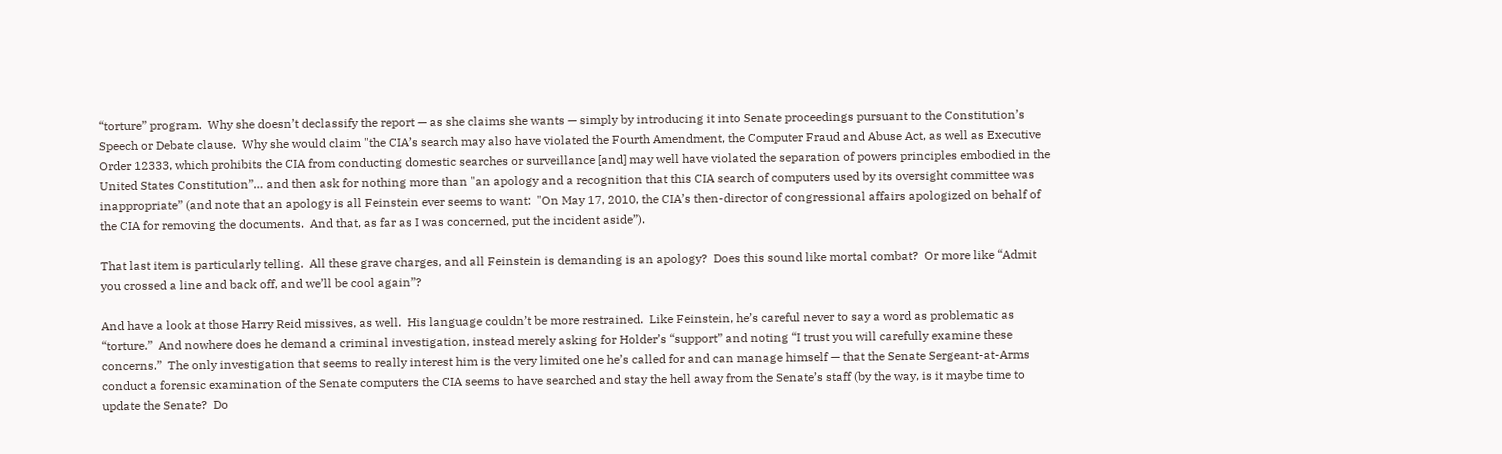“torture” program.  Why she doesn’t declassify the report — as she claims she wants — simply by introducing it into Senate proceedings pursuant to the Constitution’s Speech or Debate clause.  Why she would claim "the CIA’s search may also have violated the Fourth Amendment, the Computer Fraud and Abuse Act, as well as Executive Order 12333, which prohibits the CIA from conducting domestic searches or surveillance [and] may well have violated the separation of powers principles embodied in the United States Constitution”… and then ask for nothing more than "an apology and a recognition that this CIA search of computers used by its oversight committee was inappropriate” (and note that an apology is all Feinstein ever seems to want:  "On May 17, 2010, the CIA’s then-director of congressional affairs apologized on behalf of the CIA for removing the documents.  And that, as far as I was concerned, put the incident aside”).

That last item is particularly telling.  All these grave charges, and all Feinstein is demanding is an apology?  Does this sound like mortal combat?  Or more like “Admit you crossed a line and back off, and we’ll be cool again”?

And have a look at those Harry Reid missives, as well.  His language couldn’t be more restrained.  Like Feinstein, he’s careful never to say a word as problematic as “torture.”  And nowhere does he demand a criminal investigation, instead merely asking for Holder’s “support” and noting “I trust you will carefully examine these concerns.”  The only investigation that seems to really interest him is the very limited one he’s called for and can manage himself — that the Senate Sergeant-at-Arms conduct a forensic examination of the Senate computers the CIA seems to have searched and stay the hell away from the Senate’s staff (by the way, is it maybe time to update the Senate?  Do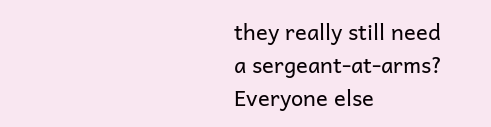they really still need a sergeant-at-arms?  Everyone else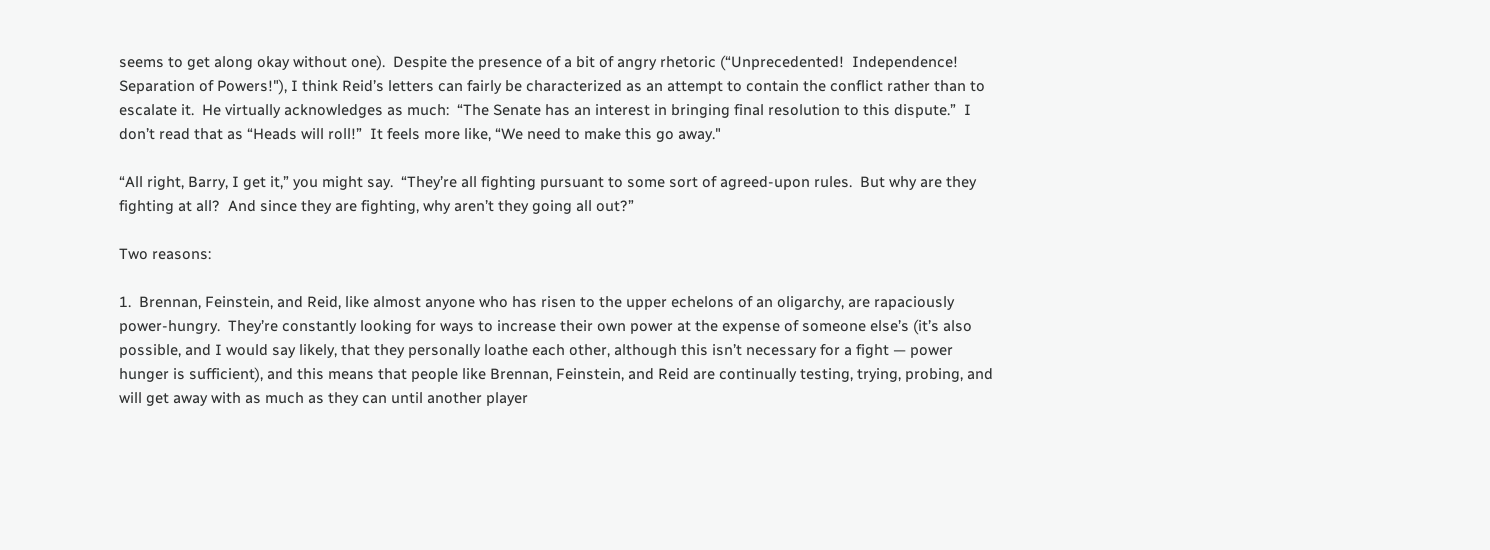seems to get along okay without one).  Despite the presence of a bit of angry rhetoric (“Unprecedented!  Independence!  Separation of Powers!"), I think Reid’s letters can fairly be characterized as an attempt to contain the conflict rather than to escalate it.  He virtually acknowledges as much:  “The Senate has an interest in bringing final resolution to this dispute.”  I don’t read that as “Heads will roll!”  It feels more like, “We need to make this go away."

“All right, Barry, I get it,” you might say.  “They’re all fighting pursuant to some sort of agreed-upon rules.  But why are they fighting at all?  And since they are fighting, why aren’t they going all out?”

Two reasons:

1.  Brennan, Feinstein, and Reid, like almost anyone who has risen to the upper echelons of an oligarchy, are rapaciously power-hungry.  They’re constantly looking for ways to increase their own power at the expense of someone else’s (it’s also possible, and I would say likely, that they personally loathe each other, although this isn’t necessary for a fight — power hunger is sufficient), and this means that people like Brennan, Feinstein, and Reid are continually testing, trying, probing, and will get away with as much as they can until another player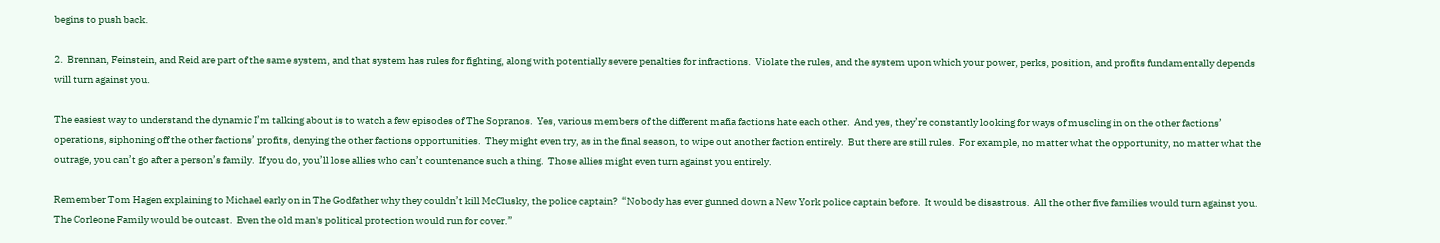begins to push back.

2.  Brennan, Feinstein, and Reid are part of the same system, and that system has rules for fighting, along with potentially severe penalties for infractions.  Violate the rules, and the system upon which your power, perks, position, and profits fundamentally depends will turn against you.

The easiest way to understand the dynamic I’m talking about is to watch a few episodes of The Sopranos.  Yes, various members of the different mafia factions hate each other.  And yes, they’re constantly looking for ways of muscling in on the other factions’ operations, siphoning off the other factions’ profits, denying the other factions opportunities.  They might even try, as in the final season, to wipe out another faction entirely.  But there are still rules.  For example, no matter what the opportunity, no matter what the outrage, you can’t go after a person’s family.  If you do, you’ll lose allies who can’t countenance such a thing.  Those allies might even turn against you entirely.

Remember Tom Hagen explaining to Michael early on in The Godfather why they couldn’t kill McClusky, the police captain?  “Nobody has ever gunned down a New York police captain before.  It would be disastrous.  All the other five families would turn against you.  The Corleone Family would be outcast.  Even the old man's political protection would run for cover.”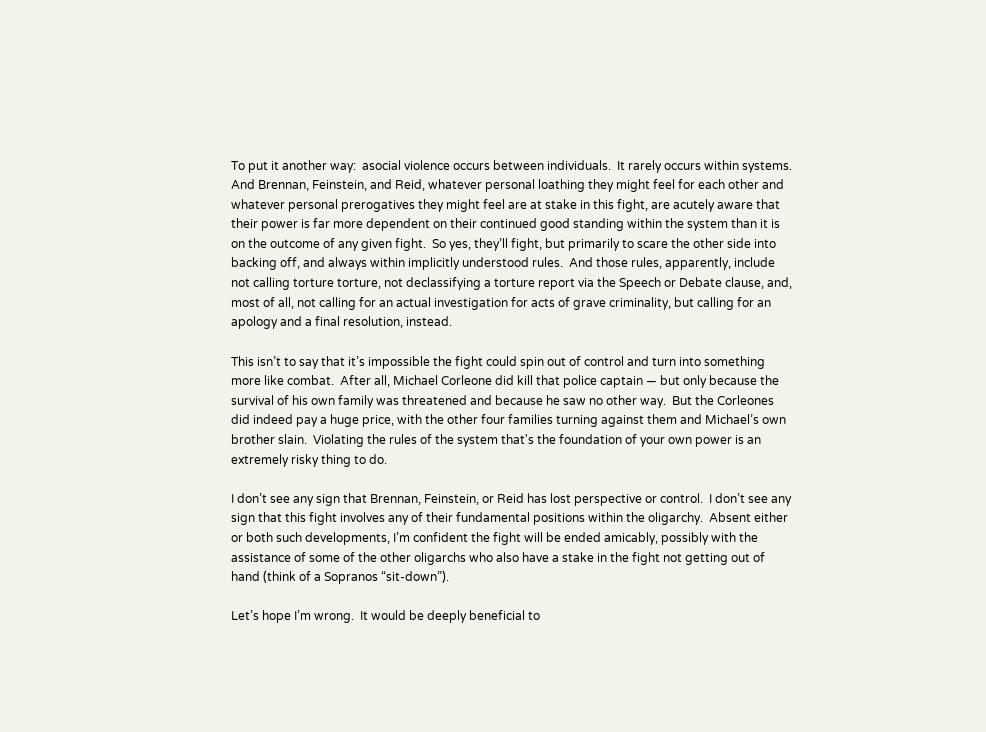To put it another way:  asocial violence occurs between individuals.  It rarely occurs within systems.  And Brennan, Feinstein, and Reid, whatever personal loathing they might feel for each other and whatever personal prerogatives they might feel are at stake in this fight, are acutely aware that their power is far more dependent on their continued good standing within the system than it is on the outcome of any given fight.  So yes, they’ll fight, but primarily to scare the other side into backing off, and always within implicitly understood rules.  And those rules, apparently, include not calling torture torture, not declassifying a torture report via the Speech or Debate clause, and, most of all, not calling for an actual investigation for acts of grave criminality, but calling for an apology and a final resolution, instead.

This isn’t to say that it’s impossible the fight could spin out of control and turn into something more like combat.  After all, Michael Corleone did kill that police captain — but only because the survival of his own family was threatened and because he saw no other way.  But the Corleones did indeed pay a huge price, with the other four families turning against them and Michael’s own brother slain.  Violating the rules of the system that's the foundation of your own power is an extremely risky thing to do.

I don’t see any sign that Brennan, Feinstein, or Reid has lost perspective or control.  I don’t see any sign that this fight involves any of their fundamental positions within the oligarchy.  Absent either or both such developments, I’m confident the fight will be ended amicably, possibly with the assistance of some of the other oligarchs who also have a stake in the fight not getting out of hand (think of a Sopranos “sit-down”).

Let’s hope I’m wrong.  It would be deeply beneficial to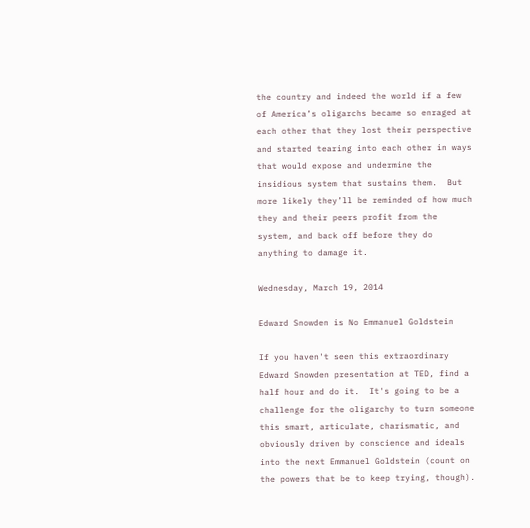the country and indeed the world if a few of America’s oligarchs became so enraged at each other that they lost their perspective and started tearing into each other in ways that would expose and undermine the insidious system that sustains them.  But more likely they’ll be reminded of how much they and their peers profit from the system, and back off before they do anything to damage it.

Wednesday, March 19, 2014

Edward Snowden is No Emmanuel Goldstein

If you haven't seen this extraordinary Edward Snowden presentation at TED, find a half hour and do it.  It's going to be a challenge for the oligarchy to turn someone this smart, articulate, charismatic, and obviously driven by conscience and ideals into the next Emmanuel Goldstein (count on the powers that be to keep trying, though).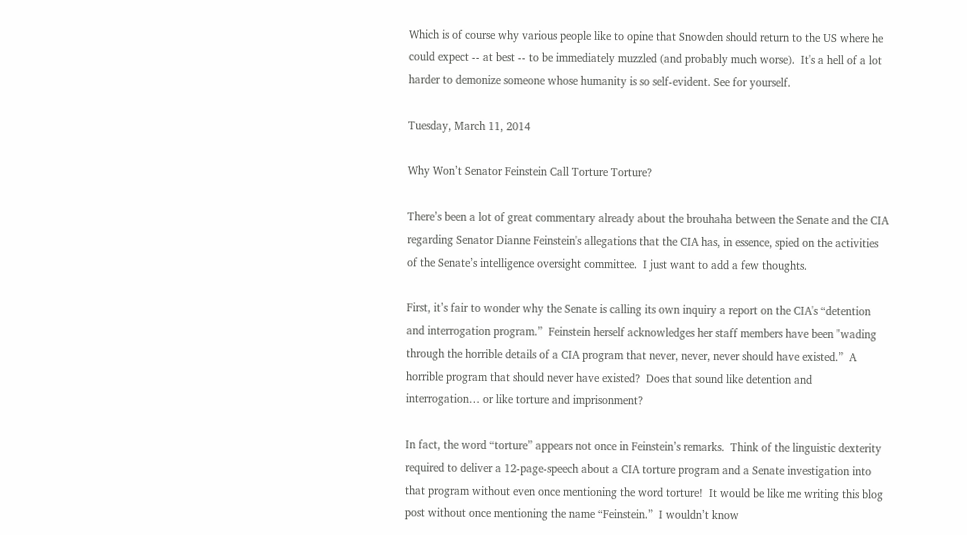Which is of course why various people like to opine that Snowden should return to the US where he could expect -- at best -- to be immediately muzzled (and probably much worse).  It's a hell of a lot harder to demonize someone whose humanity is so self-evident. See for yourself.

Tuesday, March 11, 2014

Why Won’t Senator Feinstein Call Torture Torture?

There’s been a lot of great commentary already about the brouhaha between the Senate and the CIA regarding Senator Dianne Feinstein's allegations that the CIA has, in essence, spied on the activities of the Senate’s intelligence oversight committee.  I just want to add a few thoughts.

First, it’s fair to wonder why the Senate is calling its own inquiry a report on the CIA's “detention and interrogation program.”  Feinstein herself acknowledges her staff members have been "wading through the horrible details of a CIA program that never, never, never should have existed.”  A horrible program that should never have existed?  Does that sound like detention and interrogation… or like torture and imprisonment?

In fact, the word “torture” appears not once in Feinstein’s remarks.  Think of the linguistic dexterity required to deliver a 12-page-speech about a CIA torture program and a Senate investigation into that program without even once mentioning the word torture!  It would be like me writing this blog post without once mentioning the name “Feinstein.”  I wouldn’t know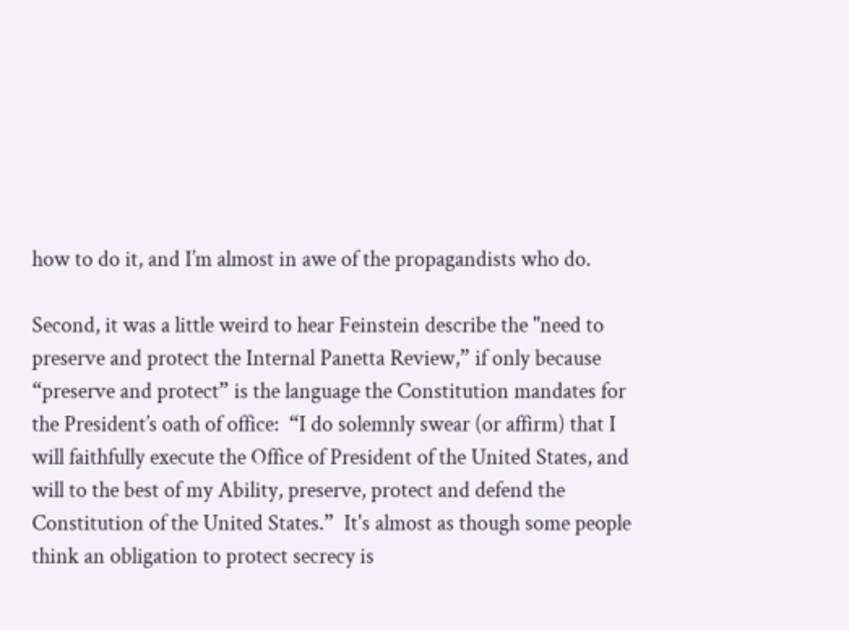how to do it, and I’m almost in awe of the propagandists who do.

Second, it was a little weird to hear Feinstein describe the "need to preserve and protect the Internal Panetta Review,” if only because “preserve and protect” is the language the Constitution mandates for the President’s oath of office:  “I do solemnly swear (or affirm) that I will faithfully execute the Office of President of the United States, and will to the best of my Ability, preserve, protect and defend the Constitution of the United States.”  It's almost as though some people think an obligation to protect secrecy is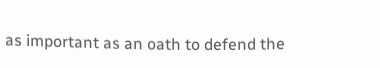as important as an oath to defend the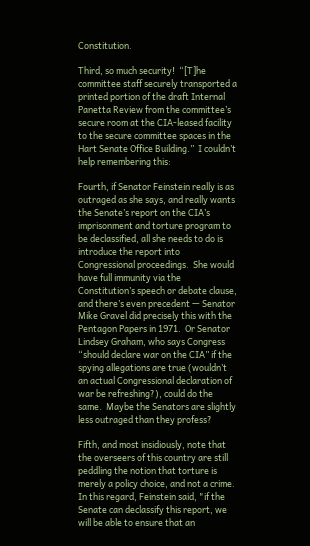Constitution.

Third, so much security!  “[T]he committee staff securely transported a printed portion of the draft Internal Panetta Review from the committee’s secure room at the CIA-leased facility to the secure committee spaces in the Hart Senate Office Building.”  I couldn’t help remembering this:

Fourth, if Senator Feinstein really is as outraged as she says, and really wants the Senate’s report on the CIA’s imprisonment and torture program to be declassified, all she needs to do is introduce the report into Congressional proceedings.  She would have full immunity via the Constitution’s speech or debate clause, and there’s even precedent — Senator Mike Gravel did precisely this with the Pentagon Papers in 1971.  Or Senator Lindsey Graham, who says Congress “should declare war on the CIA” if the spying allegations are true (wouldn’t an actual Congressional declaration of war be refreshing?), could do the same.  Maybe the Senators are slightly less outraged than they profess?

Fifth, and most insidiously, note that the overseers of this country are still peddling the notion that torture is merely a policy choice, and not a crime.  In this regard, Feinstein said, "if the Senate can declassify this report, we will be able to ensure that an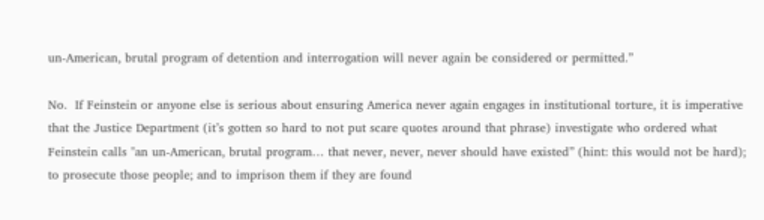un-American, brutal program of detention and interrogation will never again be considered or permitted.”

No.  If Feinstein or anyone else is serious about ensuring America never again engages in institutional torture, it is imperative that the Justice Department (it’s gotten so hard to not put scare quotes around that phrase) investigate who ordered what Feinstein calls "an un-American, brutal program… that never, never, never should have existed” (hint: this would not be hard); to prosecute those people; and to imprison them if they are found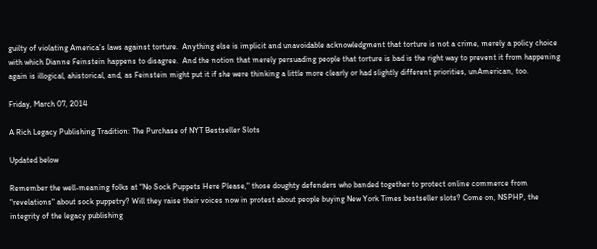guilty of violating America’s laws against torture.  Anything else is implicit and unavoidable acknowledgment that torture is not a crime, merely a policy choice with which Dianne Feinstein happens to disagree.  And the notion that merely persuading people that torture is bad is the right way to prevent it from happening again is illogical, ahistorical, and, as Feinstein might put it if she were thinking a little more clearly or had slightly different priorities, unAmerican, too.

Friday, March 07, 2014

A Rich Legacy Publishing Tradition: The Purchase of NYT Bestseller Slots

Updated below

Remember the well-meaning folks at "No Sock Puppets Here Please," those doughty defenders who banded together to protect online commerce from "revelations" about sock puppetry? Will they raise their voices now in protest about people buying New York Times bestseller slots? Come on, NSPHP, the integrity of the legacy publishing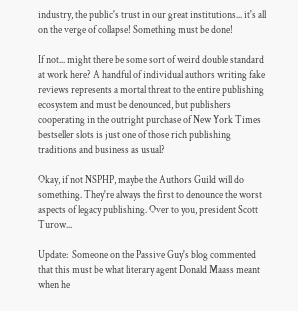industry, the public's trust in our great institutions... it's all on the verge of collapse! Something must be done!

If not... might there be some sort of weird double standard at work here? A handful of individual authors writing fake reviews represents a mortal threat to the entire publishing ecosystem and must be denounced, but publishers cooperating in the outright purchase of New York Times bestseller slots is just one of those rich publishing traditions and business as usual?

Okay, if not NSPHP, maybe the Authors Guild will do something. They're always the first to denounce the worst aspects of legacy publishing. Over to you, president Scott Turow...

Update:  Someone on the Passive Guy's blog commented that this must be what literary agent Donald Maass meant when he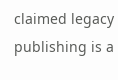claimed legacy publishing is a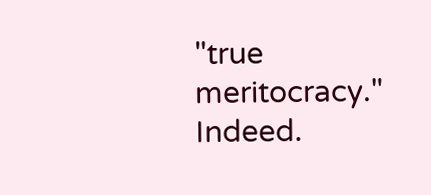"true meritocracy." Indeed.